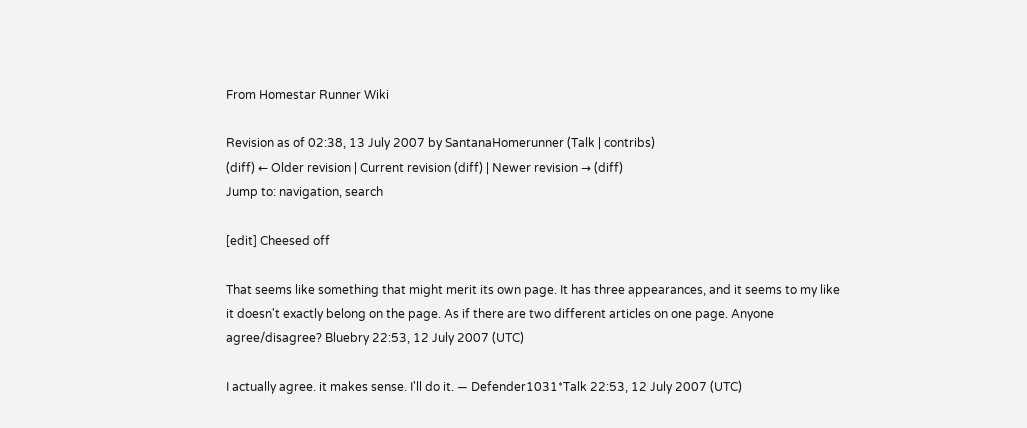From Homestar Runner Wiki

Revision as of 02:38, 13 July 2007 by SantanaHomerunner (Talk | contribs)
(diff) ← Older revision | Current revision (diff) | Newer revision → (diff)
Jump to: navigation, search

[edit] Cheesed off

That seems like something that might merit its own page. It has three appearances, and it seems to my like it doesn't exactly belong on the page. As if there are two different articles on one page. Anyone agree/disagree? Bluebry 22:53, 12 July 2007 (UTC)

I actually agree. it makes sense. I'll do it. — Defender1031*Talk 22:53, 12 July 2007 (UTC)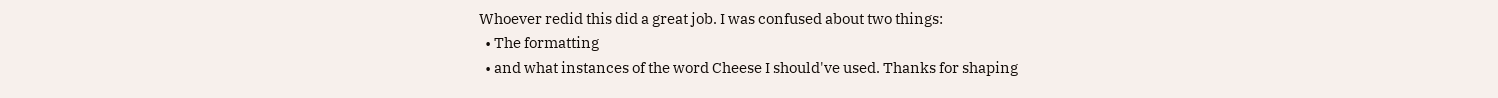Whoever redid this did a great job. I was confused about two things:
  • The formatting
  • and what instances of the word Cheese I should've used. Thanks for shaping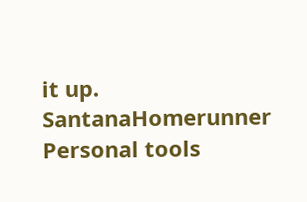it up. SantanaHomerunner
Personal tools